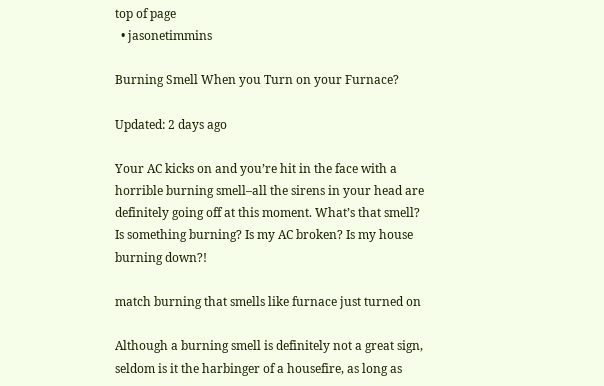top of page
  • jasonetimmins

Burning Smell When you Turn on your Furnace?

Updated: 2 days ago

Your AC kicks on and you’re hit in the face with a horrible burning smell–all the sirens in your head are definitely going off at this moment. What’s that smell? Is something burning? Is my AC broken? Is my house burning down?!

match burning that smells like furnace just turned on

Although a burning smell is definitely not a great sign, seldom is it the harbinger of a housefire, as long as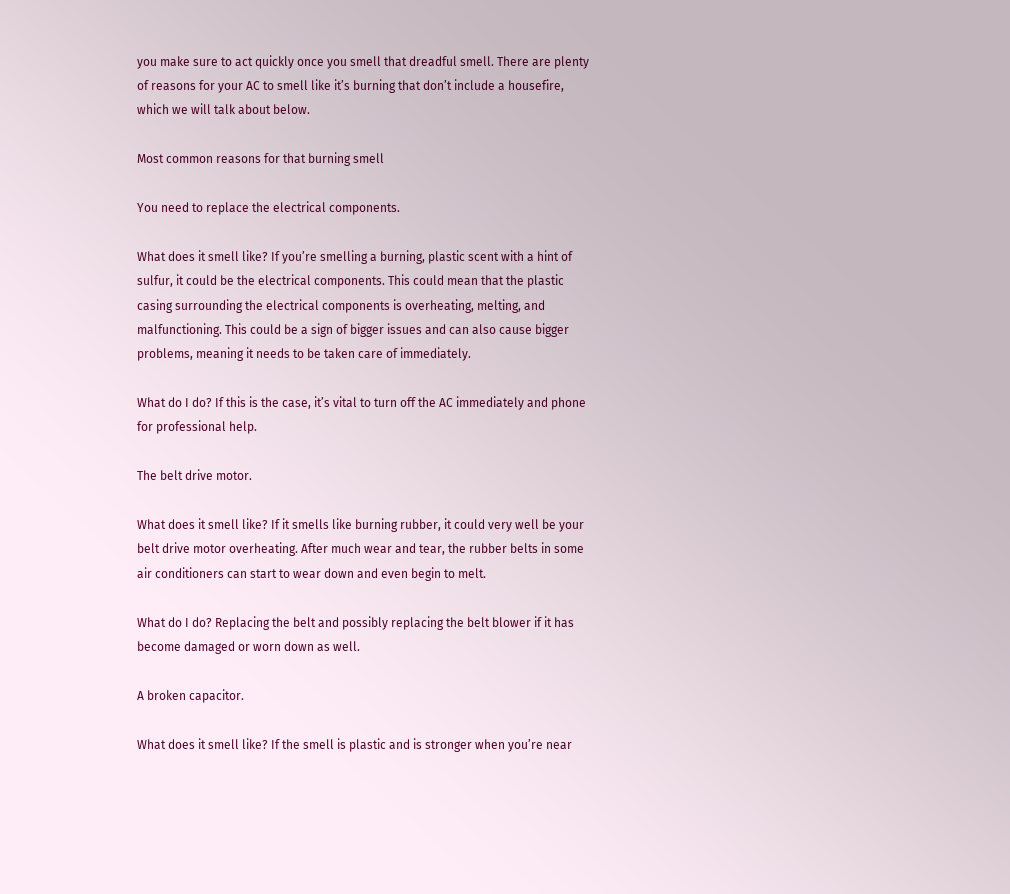you make sure to act quickly once you smell that dreadful smell. There are plenty of reasons for your AC to smell like it’s burning that don’t include a housefire, which we will talk about below.

Most common reasons for that burning smell

You need to replace the electrical components.

What does it smell like? If you’re smelling a burning, plastic scent with a hint of sulfur, it could be the electrical components. This could mean that the plastic casing surrounding the electrical components is overheating, melting, and malfunctioning. This could be a sign of bigger issues and can also cause bigger problems, meaning it needs to be taken care of immediately.

What do I do? If this is the case, it’s vital to turn off the AC immediately and phone for professional help.

The belt drive motor.

What does it smell like? If it smells like burning rubber, it could very well be your belt drive motor overheating. After much wear and tear, the rubber belts in some air conditioners can start to wear down and even begin to melt.

What do I do? Replacing the belt and possibly replacing the belt blower if it has become damaged or worn down as well.

A broken capacitor.

What does it smell like? If the smell is plastic and is stronger when you’re near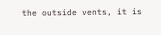the outside vents, it is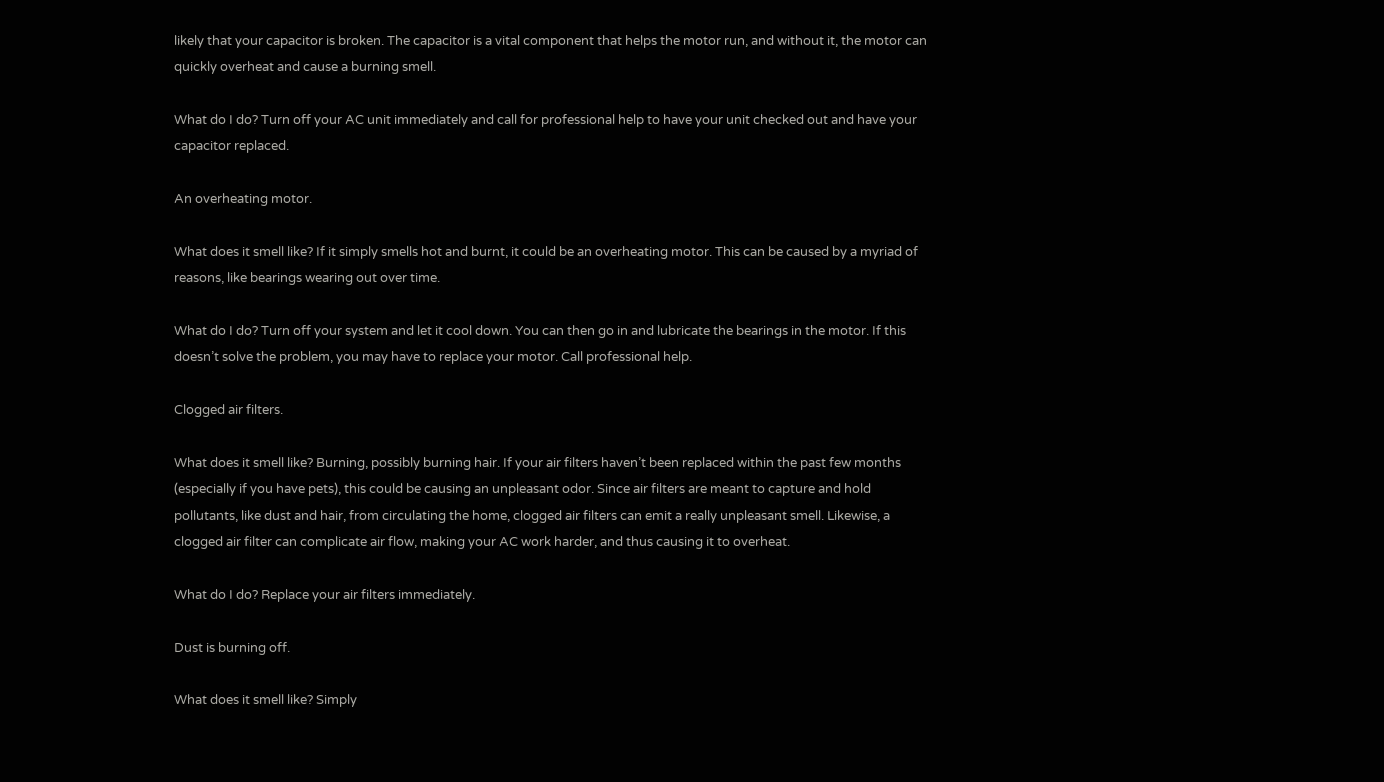likely that your capacitor is broken. The capacitor is a vital component that helps the motor run, and without it, the motor can quickly overheat and cause a burning smell.

What do I do? Turn off your AC unit immediately and call for professional help to have your unit checked out and have your capacitor replaced.

An overheating motor.

What does it smell like? If it simply smells hot and burnt, it could be an overheating motor. This can be caused by a myriad of reasons, like bearings wearing out over time.

What do I do? Turn off your system and let it cool down. You can then go in and lubricate the bearings in the motor. If this doesn’t solve the problem, you may have to replace your motor. Call professional help.

Clogged air filters.

What does it smell like? Burning, possibly burning hair. If your air filters haven’t been replaced within the past few months (especially if you have pets), this could be causing an unpleasant odor. Since air filters are meant to capture and hold pollutants, like dust and hair, from circulating the home, clogged air filters can emit a really unpleasant smell. Likewise, a clogged air filter can complicate air flow, making your AC work harder, and thus causing it to overheat.

What do I do? Replace your air filters immediately.

Dust is burning off.

What does it smell like? Simply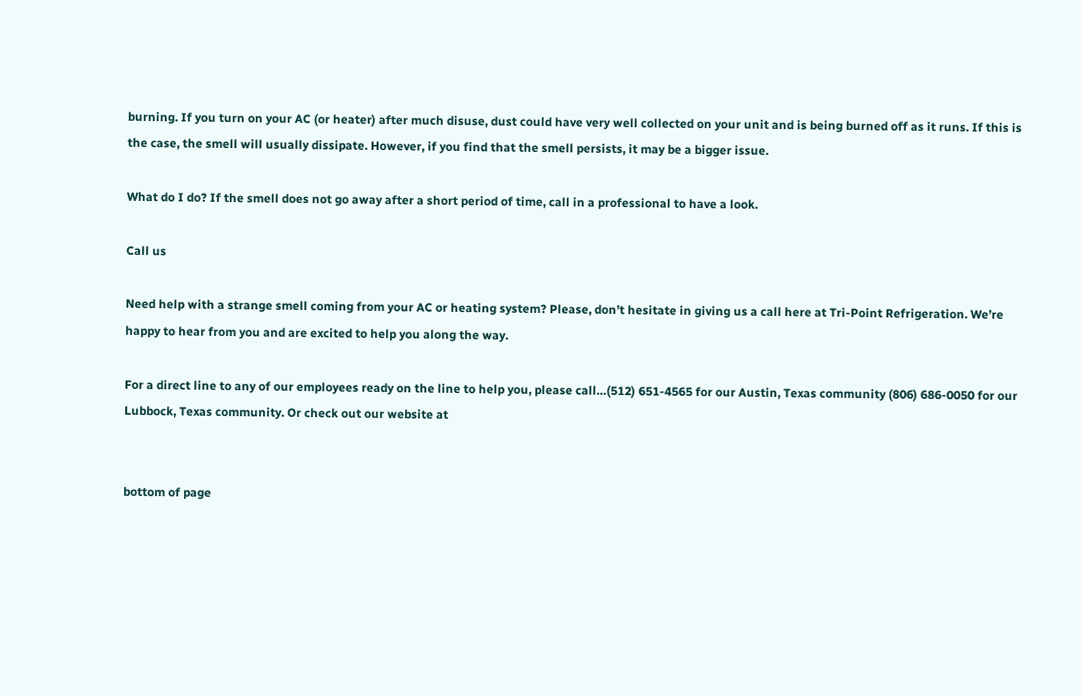burning. If you turn on your AC (or heater) after much disuse, dust could have very well collected on your unit and is being burned off as it runs. If this is the case, the smell will usually dissipate. However, if you find that the smell persists, it may be a bigger issue.

What do I do? If the smell does not go away after a short period of time, call in a professional to have a look.

Call us

Need help with a strange smell coming from your AC or heating system? Please, don’t hesitate in giving us a call here at Tri-Point Refrigeration. We’re happy to hear from you and are excited to help you along the way.

For a direct line to any of our employees ready on the line to help you, please call…(512) 651-4565 for our Austin, Texas community (806) 686-0050 for our Lubbock, Texas community. Or check out our website at


bottom of page